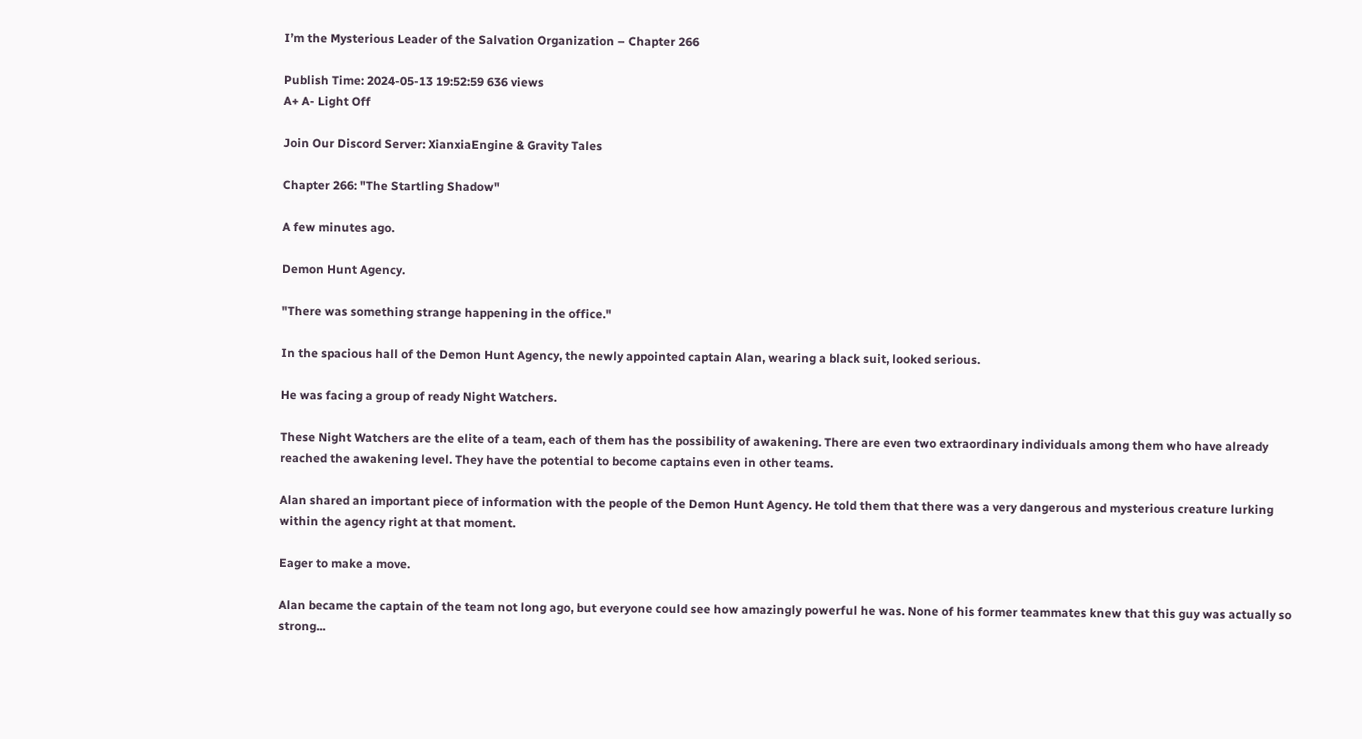I’m the Mysterious Leader of the Salvation Organization – Chapter 266

Publish Time: 2024-05-13 19:52:59 636 views
A+ A- Light Off

Join Our Discord Server: XianxiaEngine & Gravity Tales

Chapter 266: "The Startling Shadow"

A few minutes ago.

Demon Hunt Agency.

"There was something strange happening in the office."

In the spacious hall of the Demon Hunt Agency, the newly appointed captain Alan, wearing a black suit, looked serious.

He was facing a group of ready Night Watchers.

These Night Watchers are the elite of a team, each of them has the possibility of awakening. There are even two extraordinary individuals among them who have already reached the awakening level. They have the potential to become captains even in other teams.

Alan shared an important piece of information with the people of the Demon Hunt Agency. He told them that there was a very dangerous and mysterious creature lurking within the agency right at that moment.

Eager to make a move.

Alan became the captain of the team not long ago, but everyone could see how amazingly powerful he was. None of his former teammates knew that this guy was actually so strong...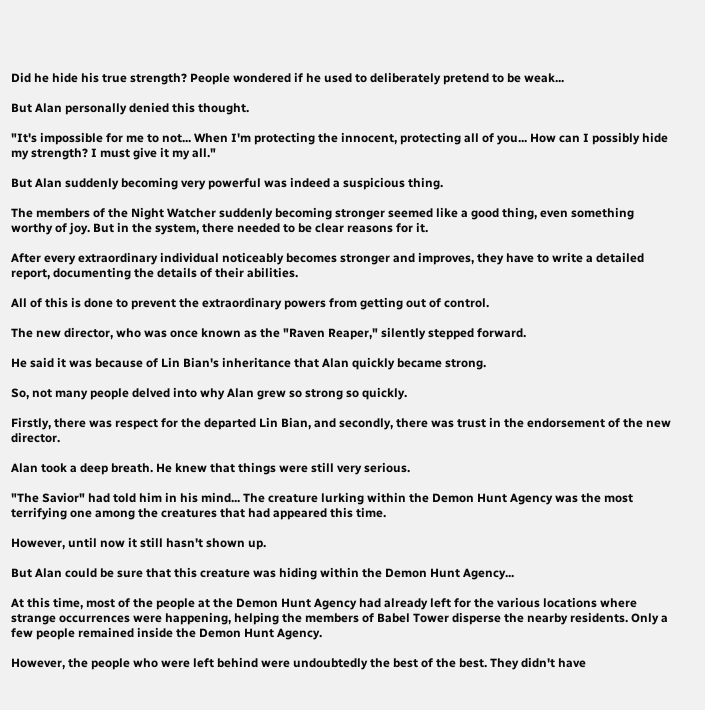Did he hide his true strength? People wondered if he used to deliberately pretend to be weak...

But Alan personally denied this thought.

"It's impossible for me to not... When I'm protecting the innocent, protecting all of you... How can I possibly hide my strength? I must give it my all."

But Alan suddenly becoming very powerful was indeed a suspicious thing.

The members of the Night Watcher suddenly becoming stronger seemed like a good thing, even something worthy of joy. But in the system, there needed to be clear reasons for it.

After every extraordinary individual noticeably becomes stronger and improves, they have to write a detailed report, documenting the details of their abilities.

All of this is done to prevent the extraordinary powers from getting out of control.

The new director, who was once known as the "Raven Reaper," silently stepped forward.

He said it was because of Lin Bian's inheritance that Alan quickly became strong.

So, not many people delved into why Alan grew so strong so quickly.

Firstly, there was respect for the departed Lin Bian, and secondly, there was trust in the endorsement of the new director.

Alan took a deep breath. He knew that things were still very serious.

"The Savior" had told him in his mind... The creature lurking within the Demon Hunt Agency was the most terrifying one among the creatures that had appeared this time.

However, until now it still hasn't shown up.

But Alan could be sure that this creature was hiding within the Demon Hunt Agency...

At this time, most of the people at the Demon Hunt Agency had already left for the various locations where strange occurrences were happening, helping the members of Babel Tower disperse the nearby residents. Only a few people remained inside the Demon Hunt Agency.

However, the people who were left behind were undoubtedly the best of the best. They didn't have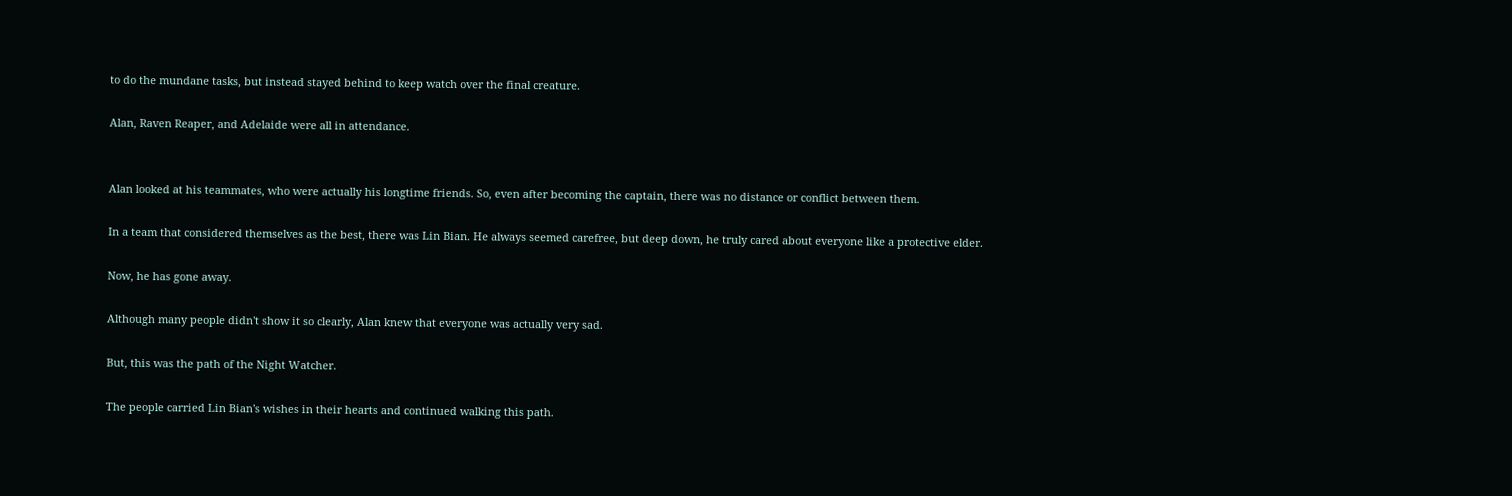to do the mundane tasks, but instead stayed behind to keep watch over the final creature.

Alan, Raven Reaper, and Adelaide were all in attendance.


Alan looked at his teammates, who were actually his longtime friends. So, even after becoming the captain, there was no distance or conflict between them.

In a team that considered themselves as the best, there was Lin Bian. He always seemed carefree, but deep down, he truly cared about everyone like a protective elder.

Now, he has gone away.

Although many people didn't show it so clearly, Alan knew that everyone was actually very sad.

But, this was the path of the Night Watcher.

The people carried Lin Bian's wishes in their hearts and continued walking this path.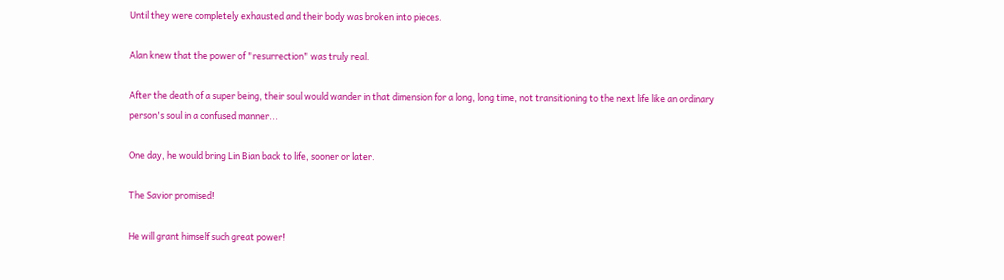Until they were completely exhausted and their body was broken into pieces.

Alan knew that the power of "resurrection" was truly real.

After the death of a super being, their soul would wander in that dimension for a long, long time, not transitioning to the next life like an ordinary person's soul in a confused manner...

One day, he would bring Lin Bian back to life, sooner or later.

The Savior promised!

He will grant himself such great power!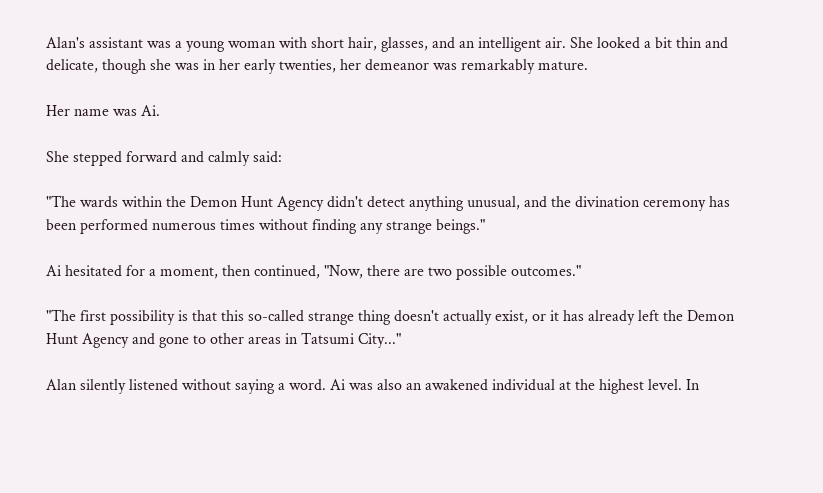Alan's assistant was a young woman with short hair, glasses, and an intelligent air. She looked a bit thin and delicate, though she was in her early twenties, her demeanor was remarkably mature.

Her name was Ai.

She stepped forward and calmly said:

"The wards within the Demon Hunt Agency didn't detect anything unusual, and the divination ceremony has been performed numerous times without finding any strange beings."

Ai hesitated for a moment, then continued, "Now, there are two possible outcomes."

"The first possibility is that this so-called strange thing doesn't actually exist, or it has already left the Demon Hunt Agency and gone to other areas in Tatsumi City..."

Alan silently listened without saying a word. Ai was also an awakened individual at the highest level. In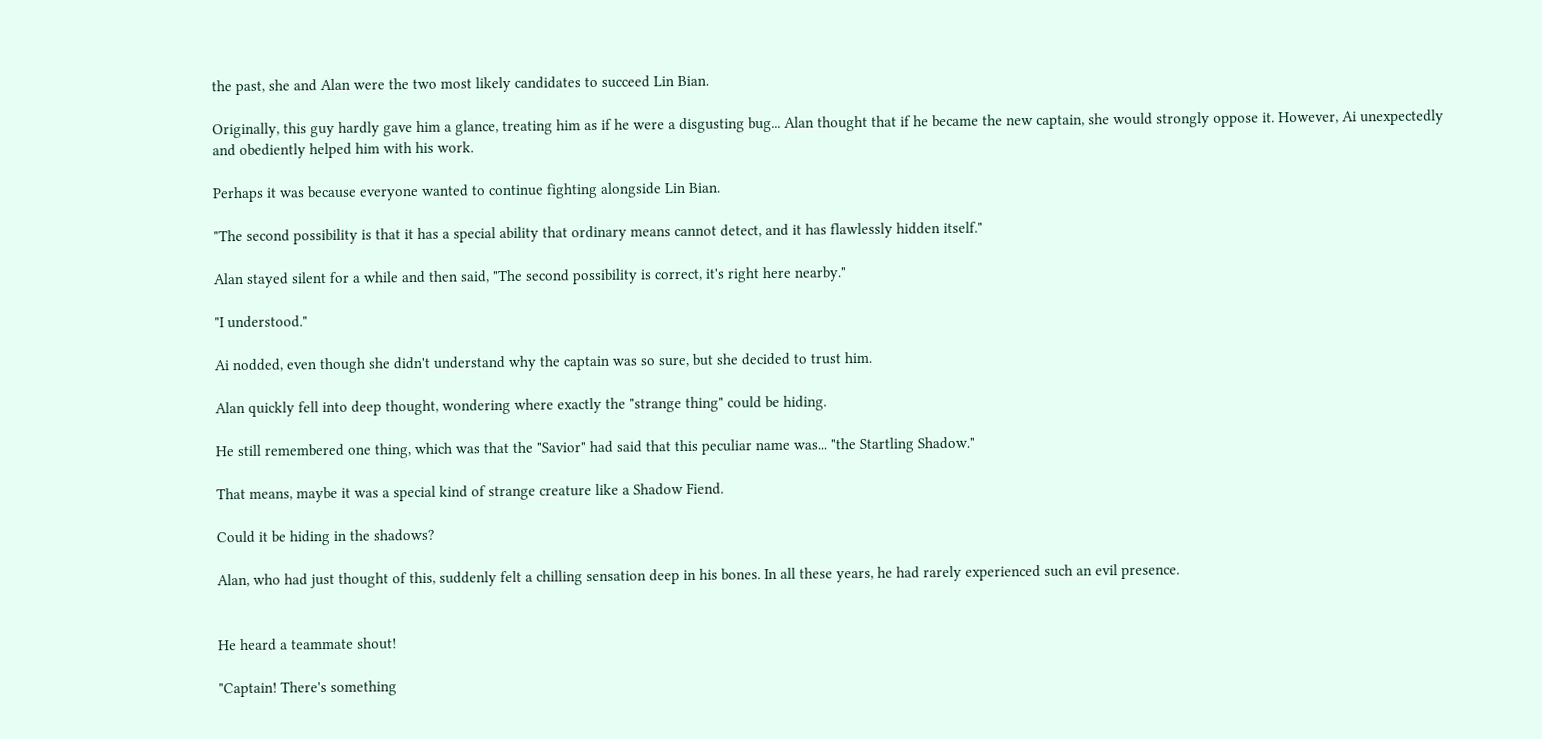the past, she and Alan were the two most likely candidates to succeed Lin Bian.

Originally, this guy hardly gave him a glance, treating him as if he were a disgusting bug... Alan thought that if he became the new captain, she would strongly oppose it. However, Ai unexpectedly and obediently helped him with his work.

Perhaps it was because everyone wanted to continue fighting alongside Lin Bian.

"The second possibility is that it has a special ability that ordinary means cannot detect, and it has flawlessly hidden itself."

Alan stayed silent for a while and then said, "The second possibility is correct, it's right here nearby."

"I understood."

Ai nodded, even though she didn't understand why the captain was so sure, but she decided to trust him.

Alan quickly fell into deep thought, wondering where exactly the "strange thing" could be hiding.

He still remembered one thing, which was that the "Savior" had said that this peculiar name was... "the Startling Shadow."

That means, maybe it was a special kind of strange creature like a Shadow Fiend.

Could it be hiding in the shadows?

Alan, who had just thought of this, suddenly felt a chilling sensation deep in his bones. In all these years, he had rarely experienced such an evil presence.


He heard a teammate shout!

"Captain! There's something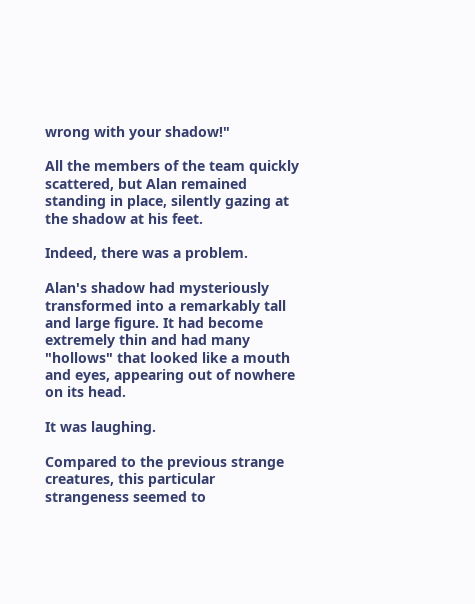wrong with your shadow!"

All the members of the team quickly scattered, but Alan remained standing in place, silently gazing at the shadow at his feet.

Indeed, there was a problem.

Alan's shadow had mysteriously transformed into a remarkably tall and large figure. It had become extremely thin and had many "hollows" that looked like a mouth and eyes, appearing out of nowhere on its head.

It was laughing.

Compared to the previous strange creatures, this particular strangeness seemed to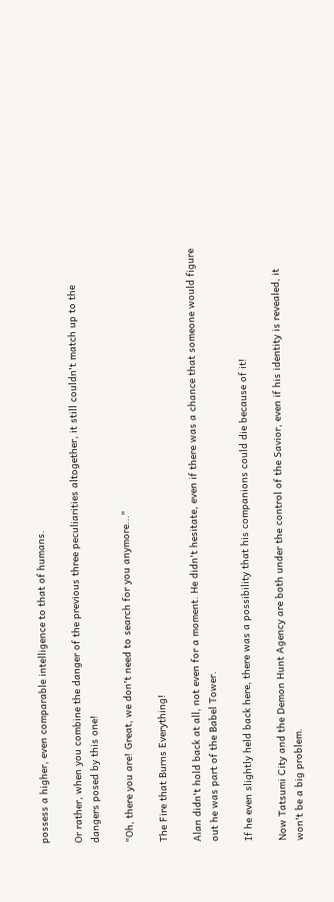possess a higher, even comparable intelligence to that of humans.

Or rather, when you combine the danger of the previous three peculiarities altogether, it still couldn't match up to the dangers posed by this one!

"Oh, there you are! Great, we don't need to search for you anymore..."

The Fire that Burns Everything!

Alan didn't hold back at all, not even for a moment. He didn't hesitate, even if there was a chance that someone would figure out he was part of the Babel Tower.

If he even slightly held back here, there was a possibility that his companions could die because of it!

Now Tatsumi City and the Demon Hunt Agency are both under the control of the Savior, even if his identity is revealed, it won't be a big problem.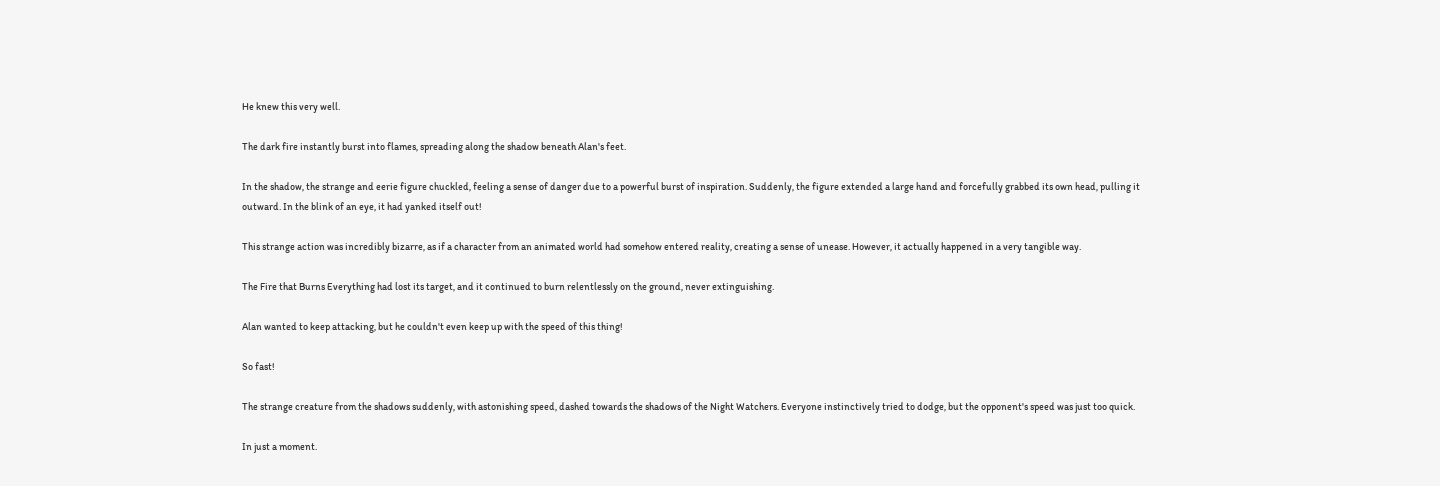He knew this very well.

The dark fire instantly burst into flames, spreading along the shadow beneath Alan's feet.

In the shadow, the strange and eerie figure chuckled, feeling a sense of danger due to a powerful burst of inspiration. Suddenly, the figure extended a large hand and forcefully grabbed its own head, pulling it outward. In the blink of an eye, it had yanked itself out!

This strange action was incredibly bizarre, as if a character from an animated world had somehow entered reality, creating a sense of unease. However, it actually happened in a very tangible way.

The Fire that Burns Everything had lost its target, and it continued to burn relentlessly on the ground, never extinguishing.

Alan wanted to keep attacking, but he couldn't even keep up with the speed of this thing!

So fast!

The strange creature from the shadows suddenly, with astonishing speed, dashed towards the shadows of the Night Watchers. Everyone instinctively tried to dodge, but the opponent's speed was just too quick.

In just a moment.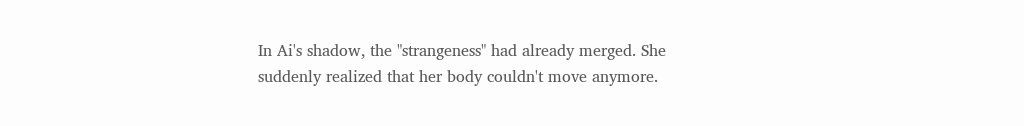In Ai's shadow, the "strangeness" had already merged. She suddenly realized that her body couldn't move anymore.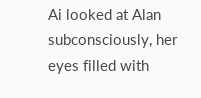Ai looked at Alan subconsciously, her eyes filled with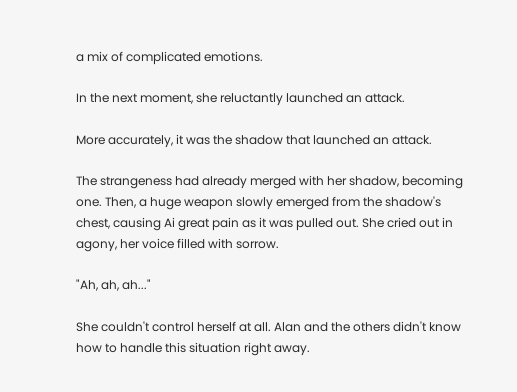a mix of complicated emotions.

In the next moment, she reluctantly launched an attack.

More accurately, it was the shadow that launched an attack.

The strangeness had already merged with her shadow, becoming one. Then, a huge weapon slowly emerged from the shadow's chest, causing Ai great pain as it was pulled out. She cried out in agony, her voice filled with sorrow.

"Ah, ah, ah..."

She couldn't control herself at all. Alan and the others didn't know how to handle this situation right away.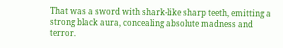That was a sword with shark-like sharp teeth, emitting a strong black aura, concealing absolute madness and terror.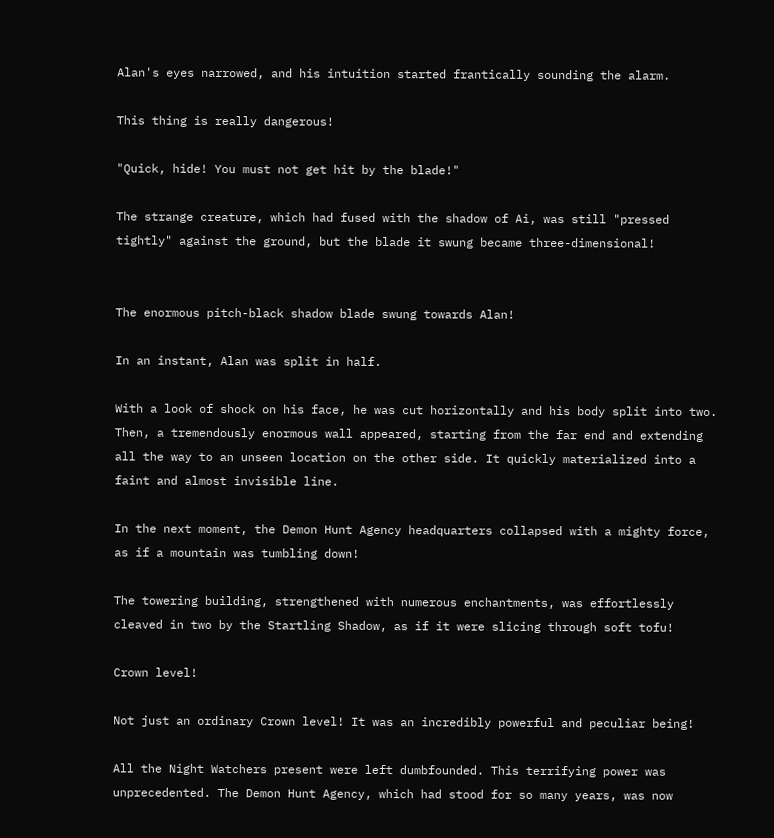Alan's eyes narrowed, and his intuition started frantically sounding the alarm.

This thing is really dangerous!

"Quick, hide! You must not get hit by the blade!"

The strange creature, which had fused with the shadow of Ai, was still "pressed tightly" against the ground, but the blade it swung became three-dimensional!


The enormous pitch-black shadow blade swung towards Alan!

In an instant, Alan was split in half.

With a look of shock on his face, he was cut horizontally and his body split into two. Then, a tremendously enormous wall appeared, starting from the far end and extending all the way to an unseen location on the other side. It quickly materialized into a faint and almost invisible line.

In the next moment, the Demon Hunt Agency headquarters collapsed with a mighty force, as if a mountain was tumbling down!

The towering building, strengthened with numerous enchantments, was effortlessly cleaved in two by the Startling Shadow, as if it were slicing through soft tofu!

Crown level!

Not just an ordinary Crown level! It was an incredibly powerful and peculiar being!

All the Night Watchers present were left dumbfounded. This terrifying power was unprecedented. The Demon Hunt Agency, which had stood for so many years, was now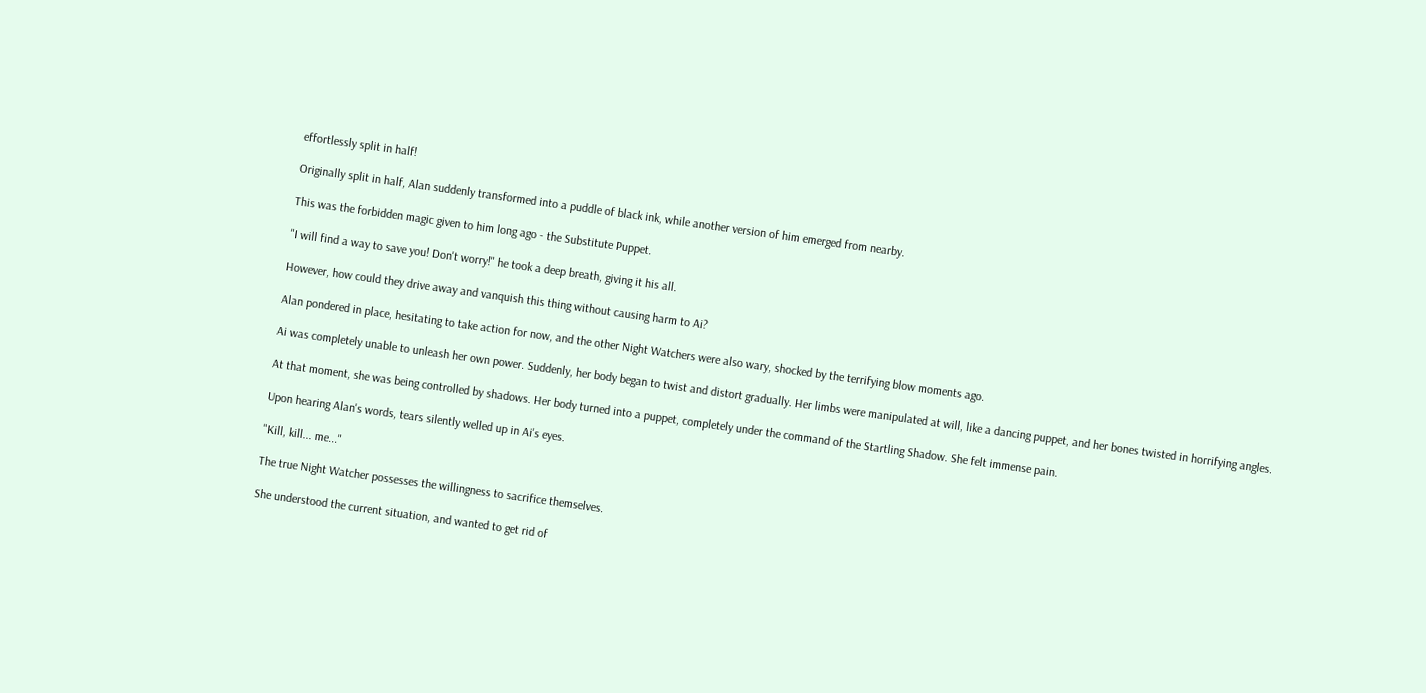effortlessly split in half!

Originally split in half, Alan suddenly transformed into a puddle of black ink, while another version of him emerged from nearby.

This was the forbidden magic given to him long ago - the Substitute Puppet.

"I will find a way to save you! Don't worry!" he took a deep breath, giving it his all.

However, how could they drive away and vanquish this thing without causing harm to Ai?

Alan pondered in place, hesitating to take action for now, and the other Night Watchers were also wary, shocked by the terrifying blow moments ago.

Ai was completely unable to unleash her own power. Suddenly, her body began to twist and distort gradually. Her limbs were manipulated at will, like a dancing puppet, and her bones twisted in horrifying angles.

At that moment, she was being controlled by shadows. Her body turned into a puppet, completely under the command of the Startling Shadow. She felt immense pain.

Upon hearing Alan's words, tears silently welled up in Ai's eyes.

"Kill, kill... me..."

The true Night Watcher possesses the willingness to sacrifice themselves.

She understood the current situation, and wanted to get rid of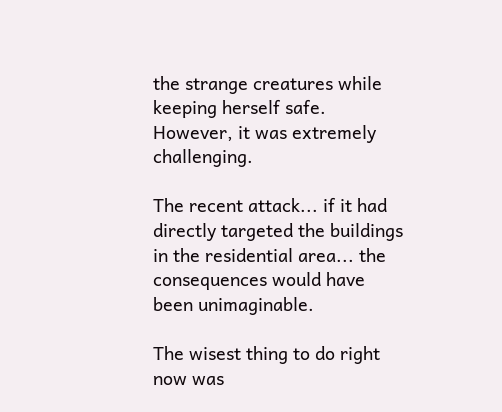the strange creatures while keeping herself safe. However, it was extremely challenging.

The recent attack... if it had directly targeted the buildings in the residential area... the consequences would have been unimaginable.

The wisest thing to do right now was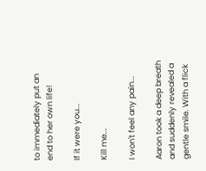to immediately put an end to her own life!

If it were you...

Kill me...

I won't feel any pain...

Aaron took a deep breath and suddenly revealed a gentle smile. With a flick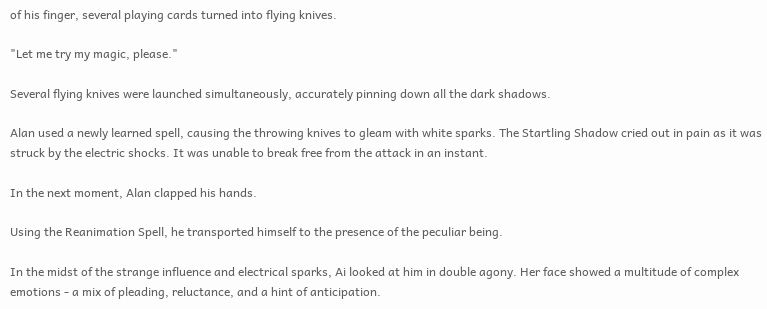of his finger, several playing cards turned into flying knives.

"Let me try my magic, please."

Several flying knives were launched simultaneously, accurately pinning down all the dark shadows.

Alan used a newly learned spell, causing the throwing knives to gleam with white sparks. The Startling Shadow cried out in pain as it was struck by the electric shocks. It was unable to break free from the attack in an instant.

In the next moment, Alan clapped his hands.

Using the Reanimation Spell, he transported himself to the presence of the peculiar being.

In the midst of the strange influence and electrical sparks, Ai looked at him in double agony. Her face showed a multitude of complex emotions - a mix of pleading, reluctance, and a hint of anticipation.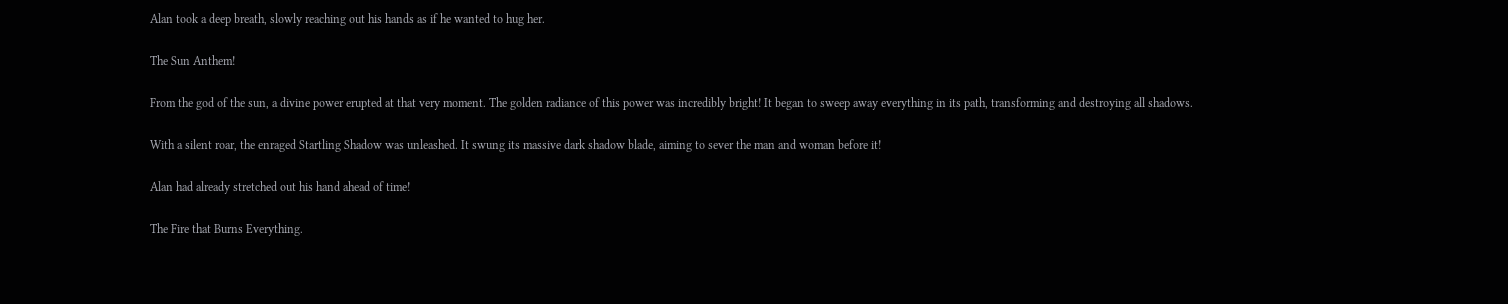Alan took a deep breath, slowly reaching out his hands as if he wanted to hug her.

The Sun Anthem!

From the god of the sun, a divine power erupted at that very moment. The golden radiance of this power was incredibly bright! It began to sweep away everything in its path, transforming and destroying all shadows.

With a silent roar, the enraged Startling Shadow was unleashed. It swung its massive dark shadow blade, aiming to sever the man and woman before it!

Alan had already stretched out his hand ahead of time!

The Fire that Burns Everything.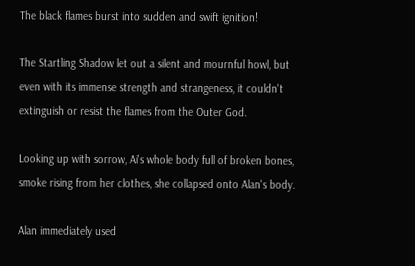The black flames burst into sudden and swift ignition!

The Startling Shadow let out a silent and mournful howl, but even with its immense strength and strangeness, it couldn't extinguish or resist the flames from the Outer God.

Looking up with sorrow, Ai's whole body full of broken bones, smoke rising from her clothes, she collapsed onto Alan's body.

Alan immediately used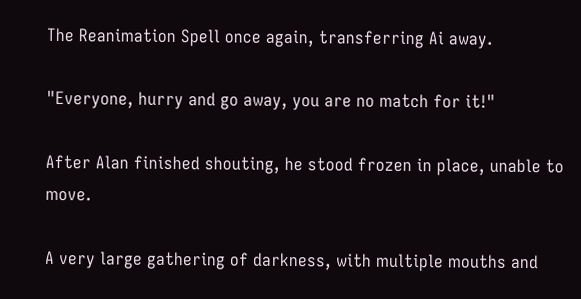The Reanimation Spell once again, transferring Ai away.

"Everyone, hurry and go away, you are no match for it!"

After Alan finished shouting, he stood frozen in place, unable to move.

A very large gathering of darkness, with multiple mouths and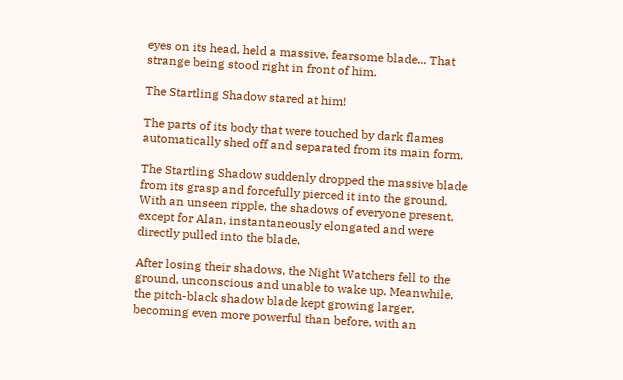eyes on its head, held a massive, fearsome blade... That strange being stood right in front of him.

The Startling Shadow stared at him!

The parts of its body that were touched by dark flames automatically shed off and separated from its main form.

The Startling Shadow suddenly dropped the massive blade from its grasp and forcefully pierced it into the ground. With an unseen ripple, the shadows of everyone present, except for Alan, instantaneously elongated and were directly pulled into the blade.

After losing their shadows, the Night Watchers fell to the ground, unconscious and unable to wake up. Meanwhile, the pitch-black shadow blade kept growing larger, becoming even more powerful than before, with an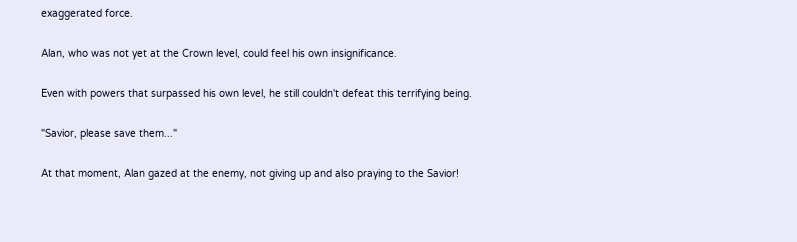exaggerated force.

Alan, who was not yet at the Crown level, could feel his own insignificance.

Even with powers that surpassed his own level, he still couldn't defeat this terrifying being.

"Savior, please save them..."

At that moment, Alan gazed at the enemy, not giving up and also praying to the Savior!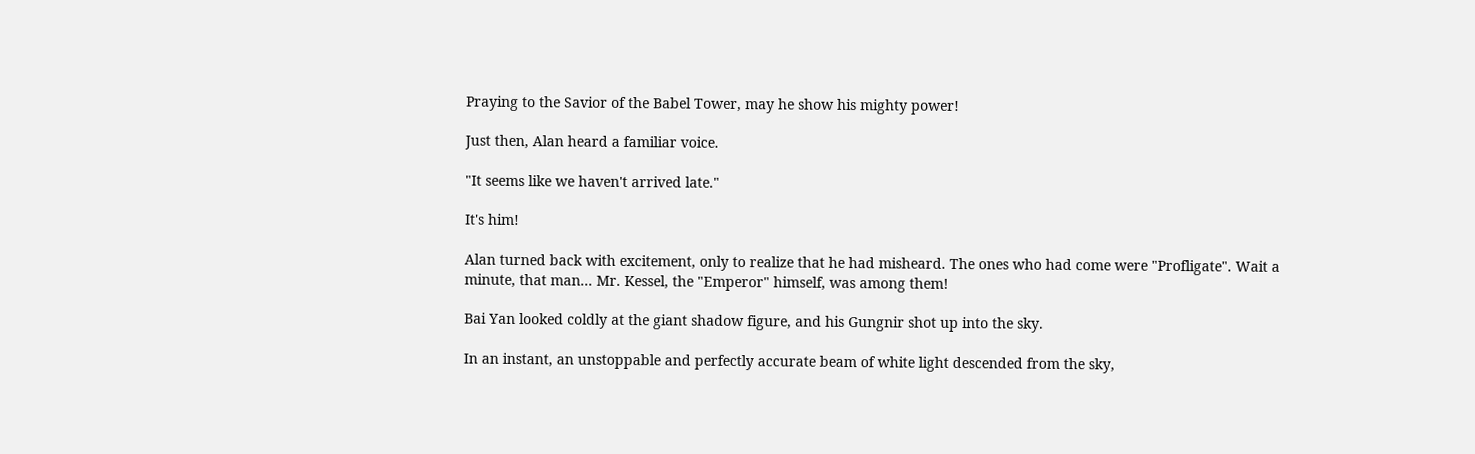Praying to the Savior of the Babel Tower, may he show his mighty power!

Just then, Alan heard a familiar voice.

"It seems like we haven't arrived late."

It's him!

Alan turned back with excitement, only to realize that he had misheard. The ones who had come were "Profligate". Wait a minute, that man... Mr. Kessel, the "Emperor" himself, was among them!

Bai Yan looked coldly at the giant shadow figure, and his Gungnir shot up into the sky.

In an instant, an unstoppable and perfectly accurate beam of white light descended from the sky,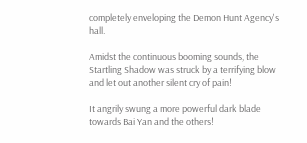completely enveloping the Demon Hunt Agency's hall.

Amidst the continuous booming sounds, the Startling Shadow was struck by a terrifying blow and let out another silent cry of pain!

It angrily swung a more powerful dark blade towards Bai Yan and the others!